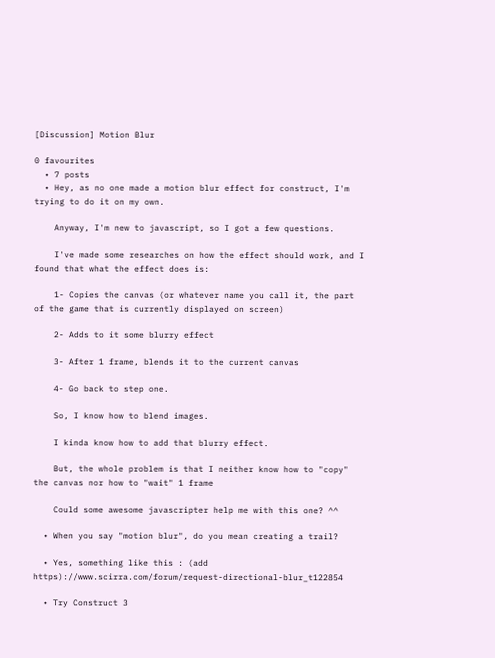[Discussion] Motion Blur

0 favourites
  • 7 posts
  • Hey, as no one made a motion blur effect for construct, I'm trying to do it on my own.

    Anyway, I'm new to javascript, so I got a few questions.

    I've made some researches on how the effect should work, and I found that what the effect does is:

    1- Copies the canvas (or whatever name you call it, the part of the game that is currently displayed on screen)

    2- Adds to it some blurry effect

    3- After 1 frame, blends it to the current canvas

    4- Go back to step one.

    So, I know how to blend images.

    I kinda know how to add that blurry effect.

    But, the whole problem is that I neither know how to "copy" the canvas nor how to "wait" 1 frame

    Could some awesome javascripter help me with this one? ^^

  • When you say "motion blur", do you mean creating a trail?

  • Yes, something like this : (add https)://www.scirra.com/forum/request-directional-blur_t122854

  • Try Construct 3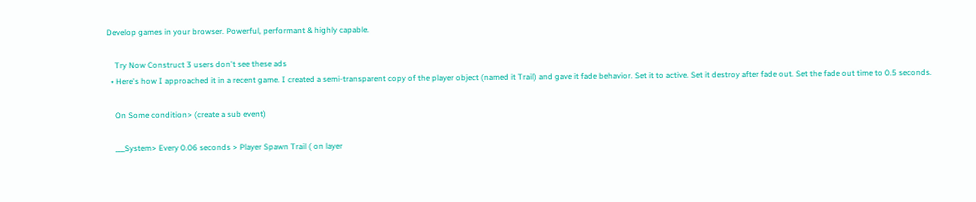Develop games in your browser. Powerful, performant & highly capable.

    Try Now Construct 3 users don't see these ads
  • Here's how I approached it in a recent game. I created a semi-transparent copy of the player object (named it Trail) and gave it fade behavior. Set it to active. Set it destroy after fade out. Set the fade out time to 0.5 seconds.

    On Some condition> (create a sub event)

    ___System> Every 0.06 seconds > Player Spawn Trail ( on layer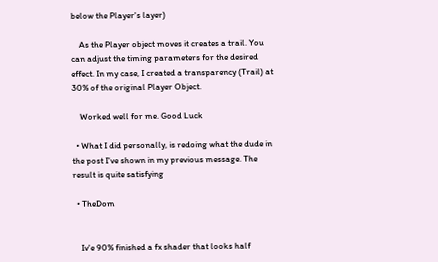below the Player's layer)

    As the Player object moves it creates a trail. You can adjust the timing parameters for the desired effect. In my case, I created a transparency (Trail) at 30% of the original Player Object.

    Worked well for me. Good Luck

  • What I did personally, is redoing what the dude in the post I've shown in my previous message. The result is quite satisfying

  • TheDom


    Iv'e 90% finished a fx shader that looks half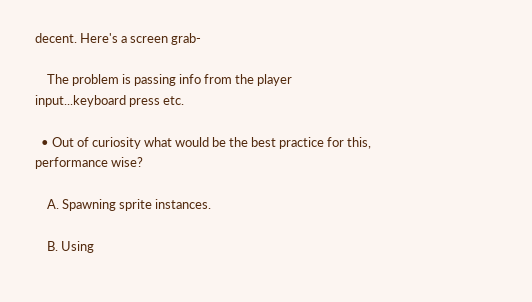decent. Here's a screen grab-

    The problem is passing info from the player input...keyboard press etc.

  • Out of curiosity what would be the best practice for this, performance wise?

    A. Spawning sprite instances.

    B. Using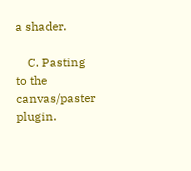a shader.

    C. Pasting to the canvas/paster plugin.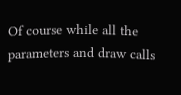Of course while all the parameters and draw calls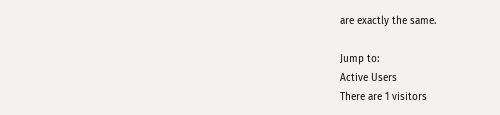are exactly the same.

Jump to:
Active Users
There are 1 visitors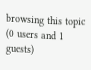browsing this topic (0 users and 1 guests)